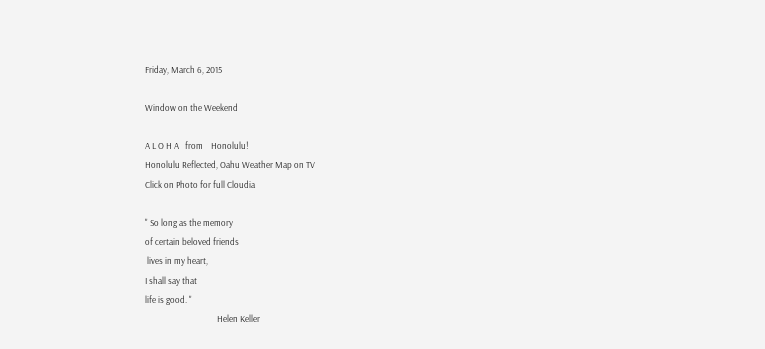Friday, March 6, 2015

Window on the Weekend

A L O H A   from    Honolulu!
Honolulu Reflected, Oahu Weather Map on TV
Click on Photo for full Cloudia

" So long as the memory
of certain beloved friends
 lives in my heart,
I shall say that
life is good. "
                                    Helen Keller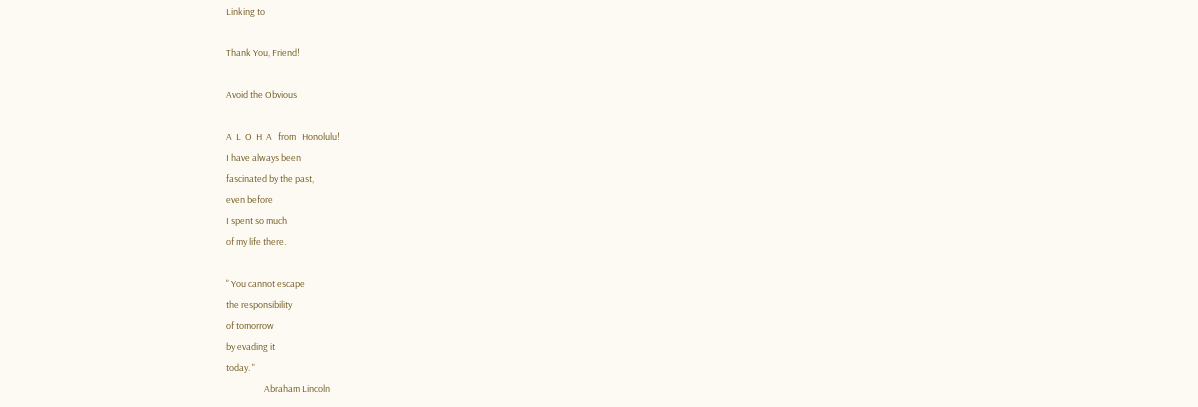Linking to

Thank You, Friend!

Avoid the Obvious

A  L  O  H  A   from   Honolulu!
I have always been
fascinated by the past,
even before
I spent so much
of my life there.

" You cannot escape
the responsibility
of tomorrow
by evading it
today. "
                   Abraham Lincoln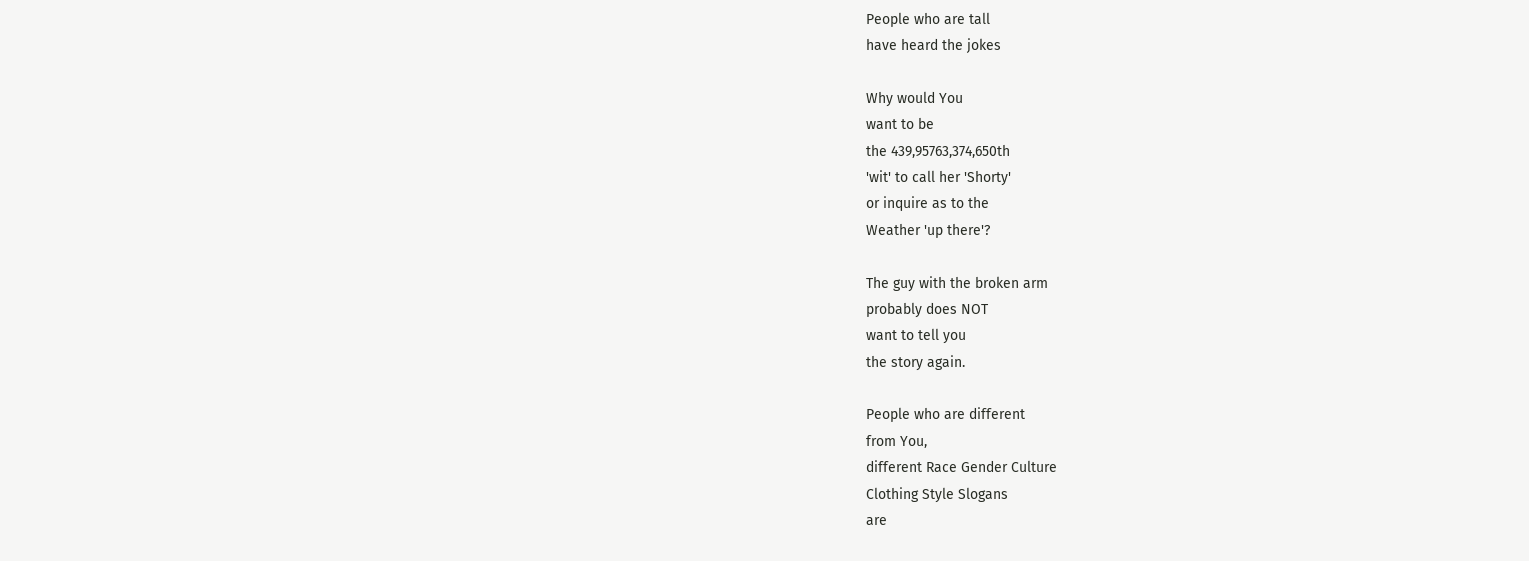People who are tall
have heard the jokes

Why would You
want to be
the 439,95763,374,650th
'wit' to call her 'Shorty'
or inquire as to the
Weather 'up there'?

The guy with the broken arm
probably does NOT
want to tell you
the story again.

People who are different
from You,
different Race Gender Culture
Clothing Style Slogans
are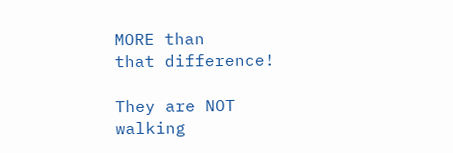MORE than
that difference!

They are NOT
walking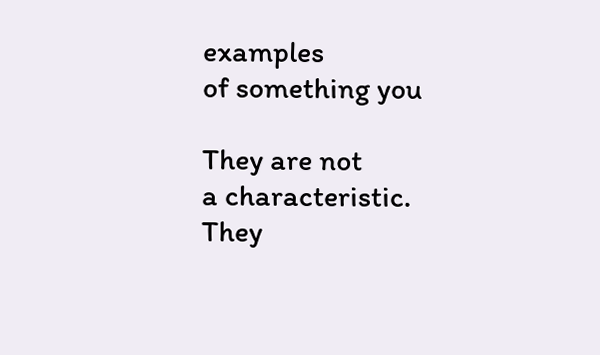examples
of something you

They are not
a characteristic.
They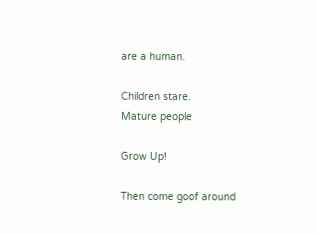are a human.

Children stare.
Mature people

Grow Up!

Then come goof around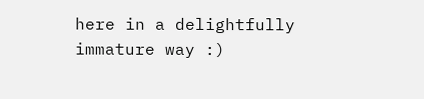here in a delightfully
immature way :)